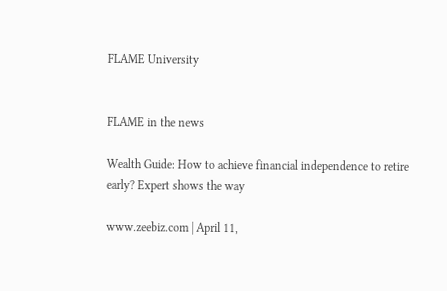FLAME University


FLAME in the news

Wealth Guide: How to achieve financial independence to retire early? Expert shows the way

www.zeebiz.com | April 11,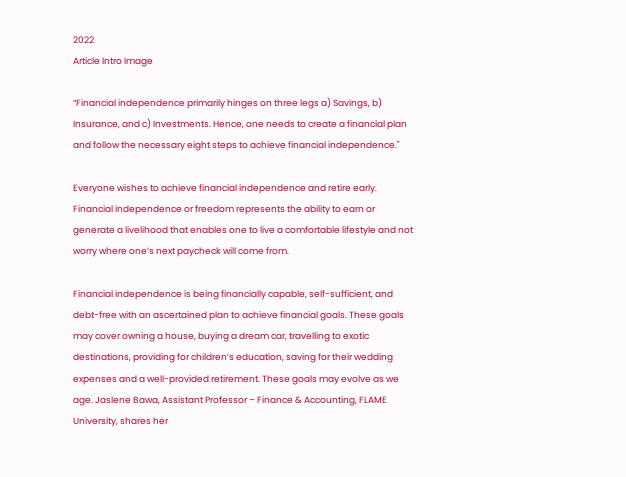2022
Article Intro Image

“Financial independence primarily hinges on three legs a) Savings, b) Insurance, and c) Investments. Hence, one needs to create a financial plan and follow the necessary eight steps to achieve financial independence."

Everyone wishes to achieve financial independence and retire early. Financial independence or freedom represents the ability to earn or generate a livelihood that enables one to live a comfortable lifestyle and not worry where one’s next paycheck will come from.

Financial independence is being financially capable, self-sufficient, and debt-free with an ascertained plan to achieve financial goals. These goals may cover owning a house, buying a dream car, travelling to exotic destinations, providing for children’s education, saving for their wedding expenses and a well-provided retirement. These goals may evolve as we age. Jaslene Bawa, Assistant Professor – Finance & Accounting, FLAME University, shares her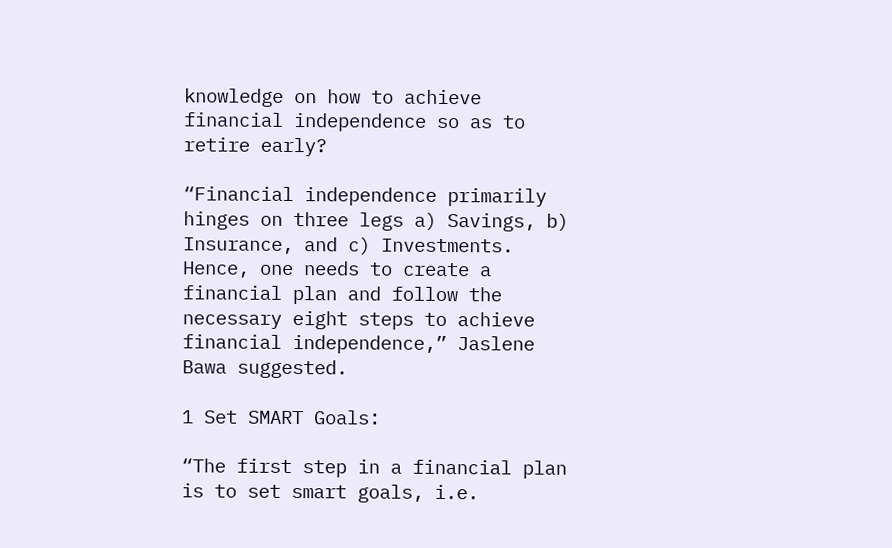knowledge on how to achieve financial independence so as to retire early?

“Financial independence primarily hinges on three legs a) Savings, b) Insurance, and c) Investments. Hence, one needs to create a financial plan and follow the necessary eight steps to achieve financial independence,” Jaslene Bawa suggested.

1 Set SMART Goals:

“The first step in a financial plan is to set smart goals, i.e.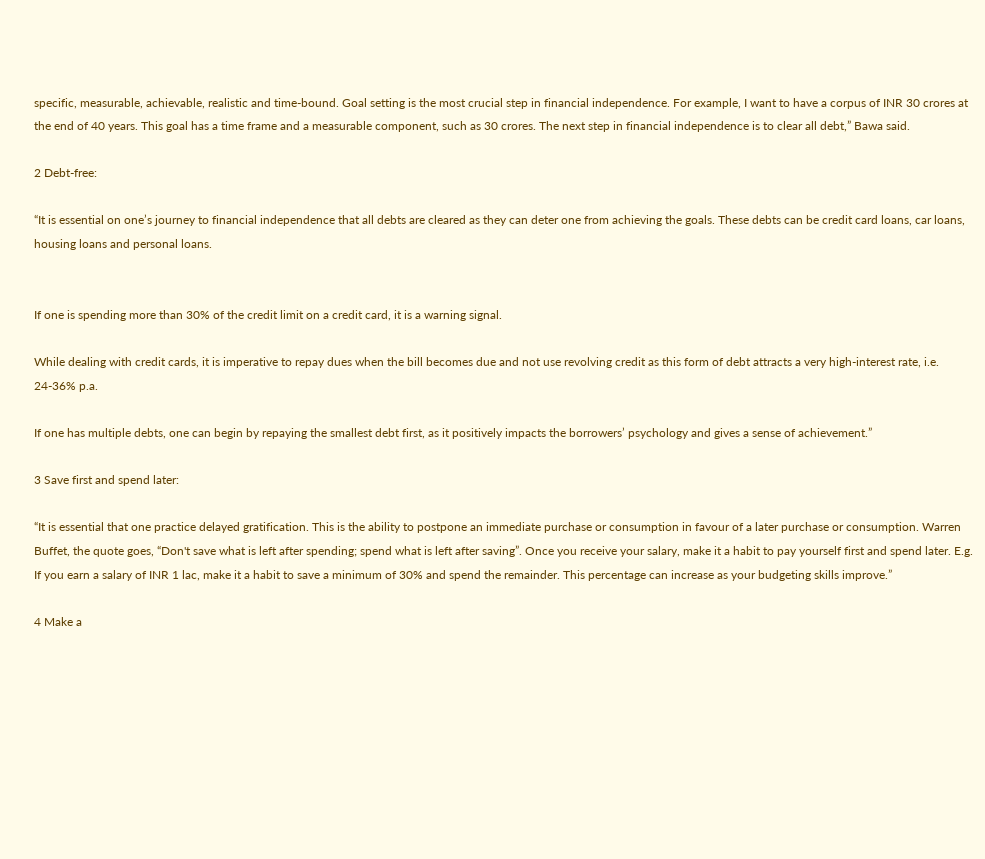specific, measurable, achievable, realistic and time-bound. Goal setting is the most crucial step in financial independence. For example, I want to have a corpus of INR 30 crores at the end of 40 years. This goal has a time frame and a measurable component, such as 30 crores. The next step in financial independence is to clear all debt,” Bawa said.

2 Debt-free:

“It is essential on one’s journey to financial independence that all debts are cleared as they can deter one from achieving the goals. These debts can be credit card loans, car loans, housing loans and personal loans.


If one is spending more than 30% of the credit limit on a credit card, it is a warning signal.

While dealing with credit cards, it is imperative to repay dues when the bill becomes due and not use revolving credit as this form of debt attracts a very high-interest rate, i.e. 24-36% p.a.

If one has multiple debts, one can begin by repaying the smallest debt first, as it positively impacts the borrowers’ psychology and gives a sense of achievement.”

3 Save first and spend later:

“It is essential that one practice delayed gratification. This is the ability to postpone an immediate purchase or consumption in favour of a later purchase or consumption. Warren Buffet, the quote goes, “Don't save what is left after spending; spend what is left after saving”. Once you receive your salary, make it a habit to pay yourself first and spend later. E.g. If you earn a salary of INR 1 lac, make it a habit to save a minimum of 30% and spend the remainder. This percentage can increase as your budgeting skills improve.”

4 Make a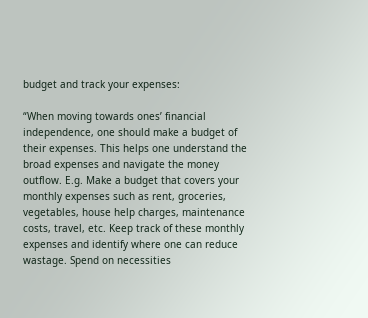budget and track your expenses:

“When moving towards ones’ financial independence, one should make a budget of their expenses. This helps one understand the broad expenses and navigate the money outflow. E.g. Make a budget that covers your monthly expenses such as rent, groceries, vegetables, house help charges, maintenance costs, travel, etc. Keep track of these monthly expenses and identify where one can reduce wastage. Spend on necessities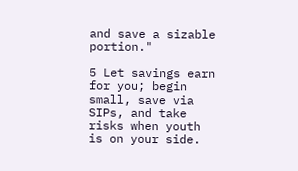and save a sizable portion."

5 Let savings earn for you; begin small, save via SIPs, and take risks when youth is on your side.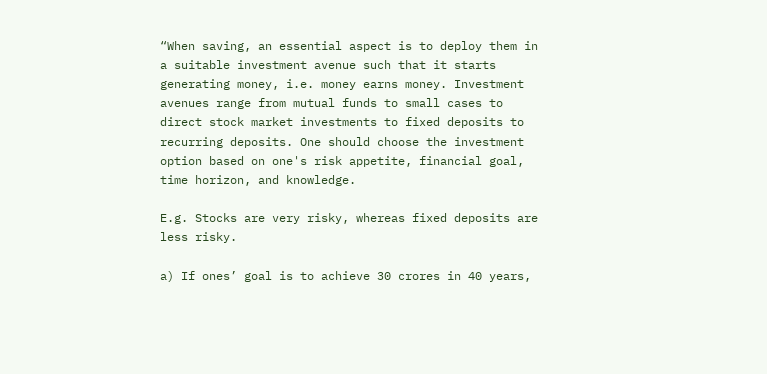“When saving, an essential aspect is to deploy them in a suitable investment avenue such that it starts generating money, i.e. money earns money. Investment avenues range from mutual funds to small cases to direct stock market investments to fixed deposits to recurring deposits. One should choose the investment option based on one's risk appetite, financial goal, time horizon, and knowledge.

E.g. Stocks are very risky, whereas fixed deposits are less risky.

a) If ones’ goal is to achieve 30 crores in 40 years,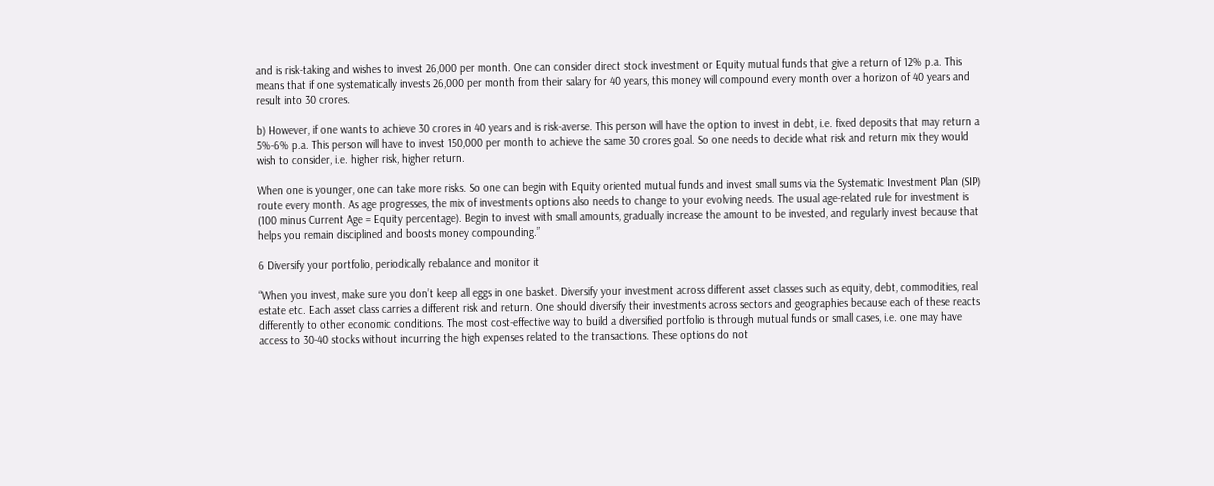and is risk-taking and wishes to invest 26,000 per month. One can consider direct stock investment or Equity mutual funds that give a return of 12% p.a. This means that if one systematically invests 26,000 per month from their salary for 40 years, this money will compound every month over a horizon of 40 years and result into 30 crores.

b) However, if one wants to achieve 30 crores in 40 years and is risk-averse. This person will have the option to invest in debt, i.e. fixed deposits that may return a 5%-6% p.a. This person will have to invest 150,000 per month to achieve the same 30 crores goal. So one needs to decide what risk and return mix they would wish to consider, i.e. higher risk, higher return.

When one is younger, one can take more risks. So one can begin with Equity oriented mutual funds and invest small sums via the Systematic Investment Plan (SIP) route every month. As age progresses, the mix of investments options also needs to change to your evolving needs. The usual age-related rule for investment is (100 minus Current Age = Equity percentage). Begin to invest with small amounts, gradually increase the amount to be invested, and regularly invest because that helps you remain disciplined and boosts money compounding.”

6 Diversify your portfolio, periodically rebalance and monitor it

“When you invest, make sure you don’t keep all eggs in one basket. Diversify your investment across different asset classes such as equity, debt, commodities, real estate etc. Each asset class carries a different risk and return. One should diversify their investments across sectors and geographies because each of these reacts differently to other economic conditions. The most cost-effective way to build a diversified portfolio is through mutual funds or small cases, i.e. one may have access to 30-40 stocks without incurring the high expenses related to the transactions. These options do not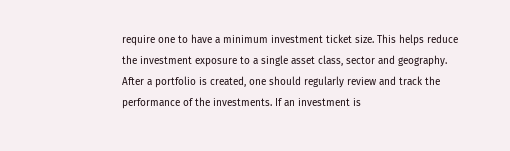require one to have a minimum investment ticket size. This helps reduce the investment exposure to a single asset class, sector and geography. After a portfolio is created, one should regularly review and track the performance of the investments. If an investment is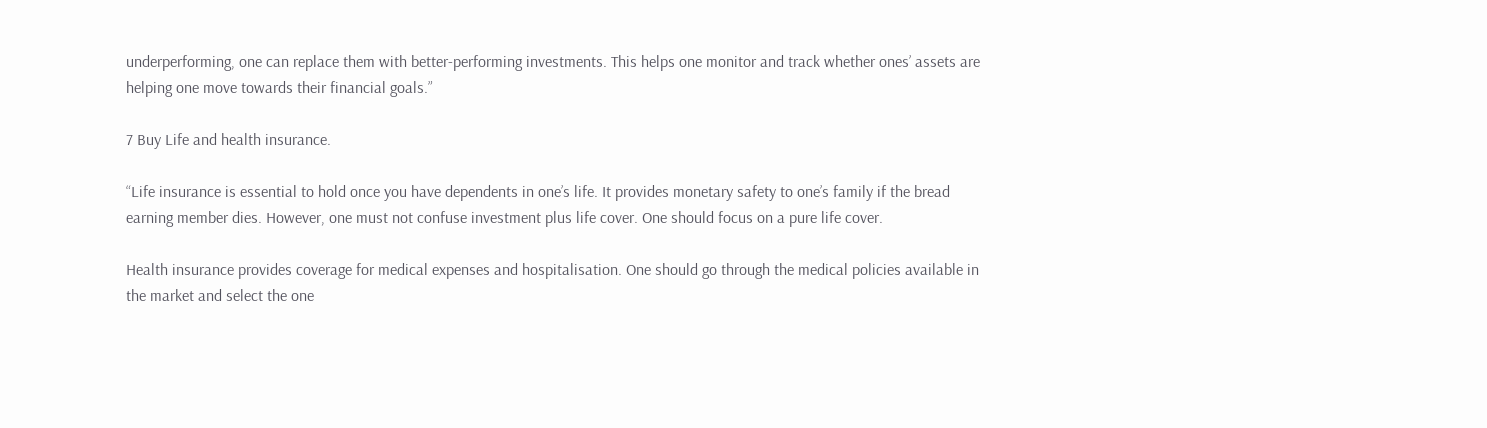underperforming, one can replace them with better-performing investments. This helps one monitor and track whether ones’ assets are helping one move towards their financial goals.”

7 Buy Life and health insurance.

“Life insurance is essential to hold once you have dependents in one’s life. It provides monetary safety to one’s family if the bread earning member dies. However, one must not confuse investment plus life cover. One should focus on a pure life cover.

Health insurance provides coverage for medical expenses and hospitalisation. One should go through the medical policies available in the market and select the one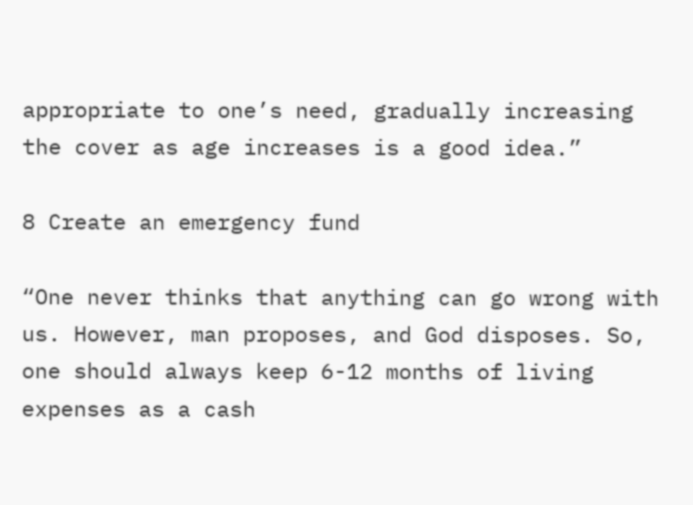appropriate to one’s need, gradually increasing the cover as age increases is a good idea.”

8 Create an emergency fund

“One never thinks that anything can go wrong with us. However, man proposes, and God disposes. So, one should always keep 6-12 months of living expenses as a cash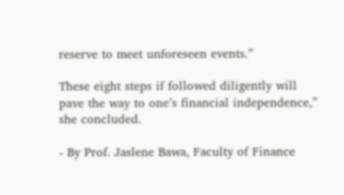reserve to meet unforeseen events.”

These eight steps if followed diligently will pave the way to one’s financial independence,” she concluded.

- By Prof. Jaslene Bawa, Faculty of Finance